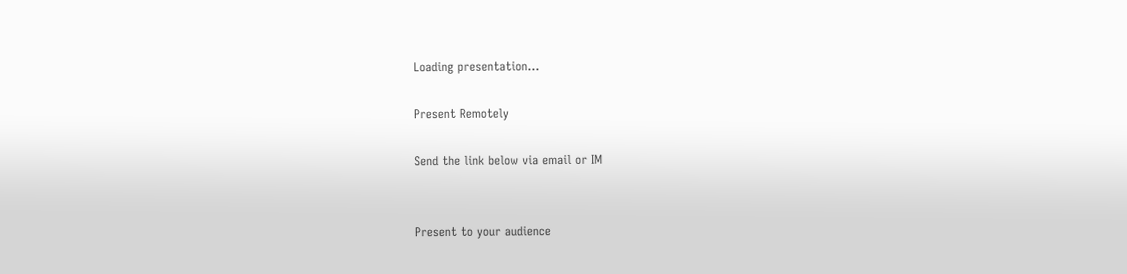Loading presentation...

Present Remotely

Send the link below via email or IM


Present to your audience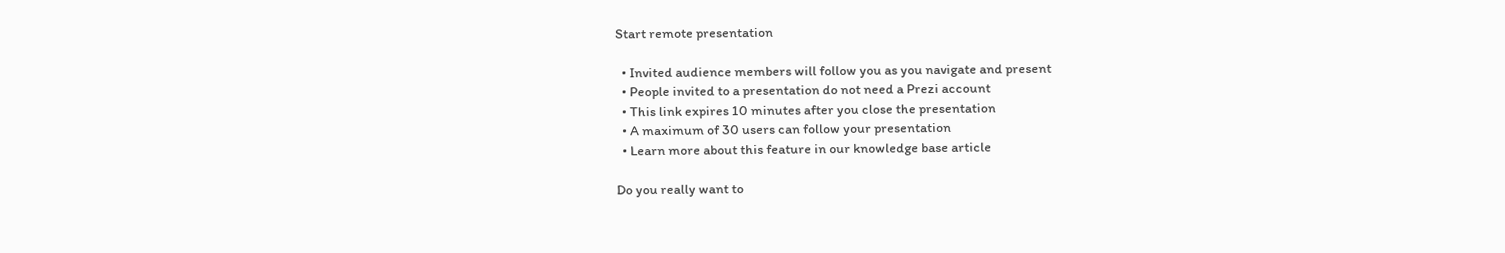Start remote presentation

  • Invited audience members will follow you as you navigate and present
  • People invited to a presentation do not need a Prezi account
  • This link expires 10 minutes after you close the presentation
  • A maximum of 30 users can follow your presentation
  • Learn more about this feature in our knowledge base article

Do you really want to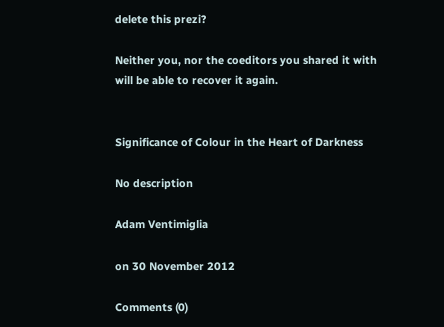delete this prezi?

Neither you, nor the coeditors you shared it with will be able to recover it again.


Significance of Colour in the Heart of Darkness

No description

Adam Ventimiglia

on 30 November 2012

Comments (0)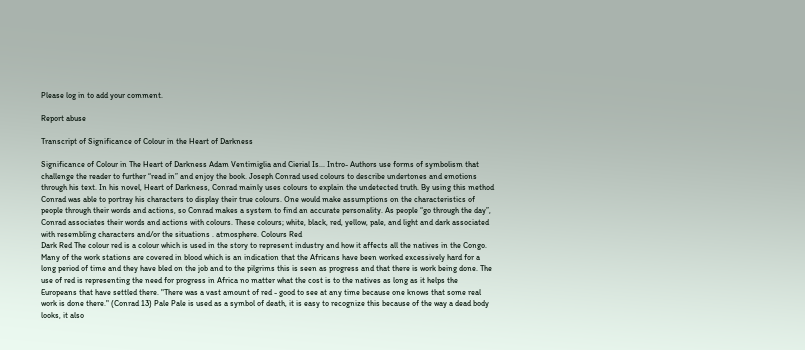Please log in to add your comment.

Report abuse

Transcript of Significance of Colour in the Heart of Darkness

Significance of Colour in The Heart of Darkness Adam Ventimiglia and Cierial Is... Intro- Authors use forms of symbolism that challenge the reader to further “read in” and enjoy the book. Joseph Conrad used colours to describe undertones and emotions through his text. In his novel, Heart of Darkness, Conrad mainly uses colours to explain the undetected truth. By using this method Conrad was able to portray his characters to display their true colours. One would make assumptions on the characteristics of people through their words and actions, so Conrad makes a system to find an accurate personality. As people “go through the day”, Conrad associates their words and actions with colours. These colours; white, black, red, yellow, pale, and light and dark associated with resembling characters and/or the situations . atmosphere. Colours Red
Dark Red The colour red is a colour which is used in the story to represent industry and how it affects all the natives in the Congo. Many of the work stations are covered in blood which is an indication that the Africans have been worked excessively hard for a long period of time and they have bled on the job and to the pilgrims this is seen as progress and that there is work being done. The use of red is representing the need for progress in Africa no matter what the cost is to the natives as long as it helps the Europeans that have settled there. "There was a vast amount of red - good to see at any time because one knows that some real work is done there." (Conrad 13) Pale Pale is used as a symbol of death, it is easy to recognize this because of the way a dead body looks, it also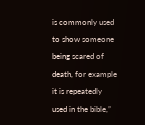is commonly used to show someone being scared of death, for example it is repeatedly used in the bible,”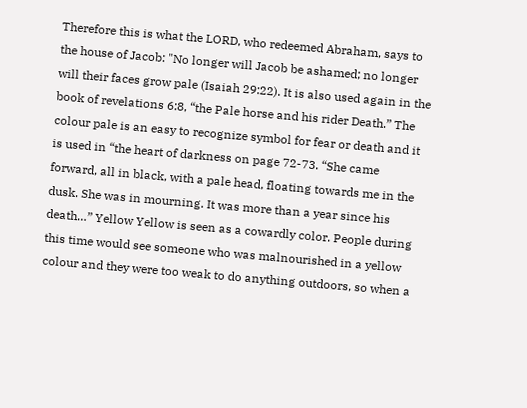Therefore this is what the LORD, who redeemed Abraham, says to the house of Jacob: "No longer will Jacob be ashamed; no longer will their faces grow pale (Isaiah 29:22). It is also used again in the book of revelations 6:8, “the Pale horse and his rider Death.” The colour pale is an easy to recognize symbol for fear or death and it is used in “the heart of darkness on page 72-73. “She came forward, all in black, with a pale head, floating towards me in the dusk. She was in mourning. It was more than a year since his death…” Yellow Yellow is seen as a cowardly color. People during this time would see someone who was malnourished in a yellow colour and they were too weak to do anything outdoors, so when a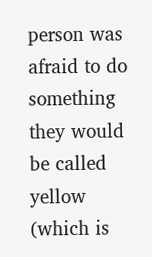person was afraid to do something they would be called yellow (which is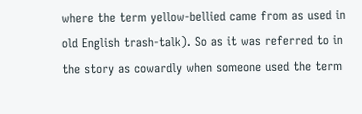where the term yellow-bellied came from as used in old English trash-talk). So as it was referred to in the story as cowardly when someone used the term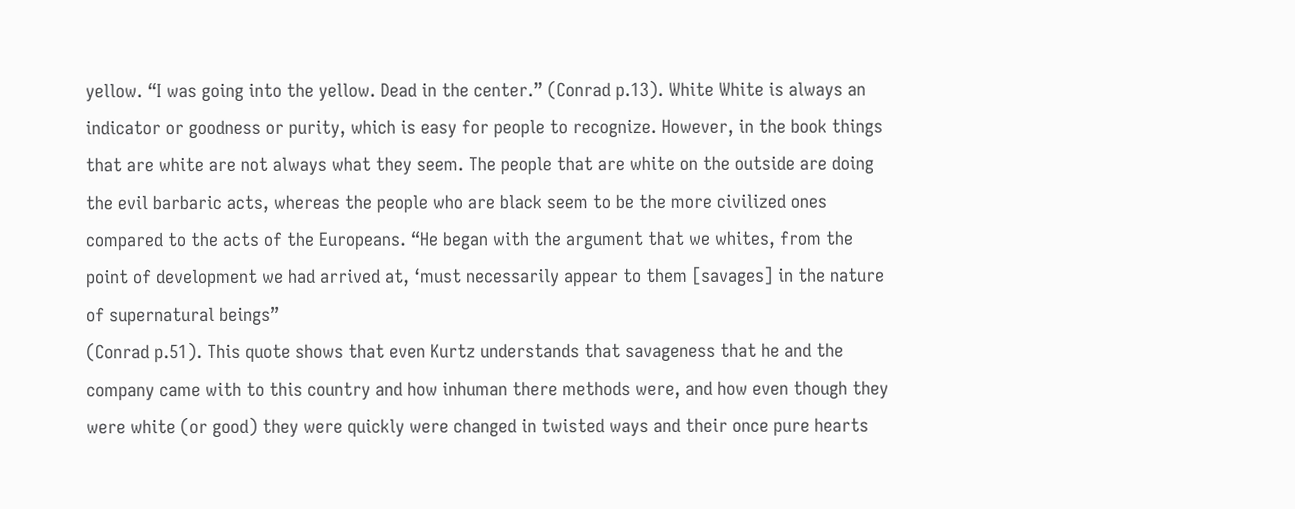yellow. “I was going into the yellow. Dead in the center.” (Conrad p.13). White White is always an indicator or goodness or purity, which is easy for people to recognize. However, in the book things that are white are not always what they seem. The people that are white on the outside are doing the evil barbaric acts, whereas the people who are black seem to be the more civilized ones compared to the acts of the Europeans. “He began with the argument that we whites, from the point of development we had arrived at, ‘must necessarily appear to them [savages] in the nature of supernatural beings”
(Conrad p.51). This quote shows that even Kurtz understands that savageness that he and the company came with to this country and how inhuman there methods were, and how even though they were white (or good) they were quickly were changed in twisted ways and their once pure hearts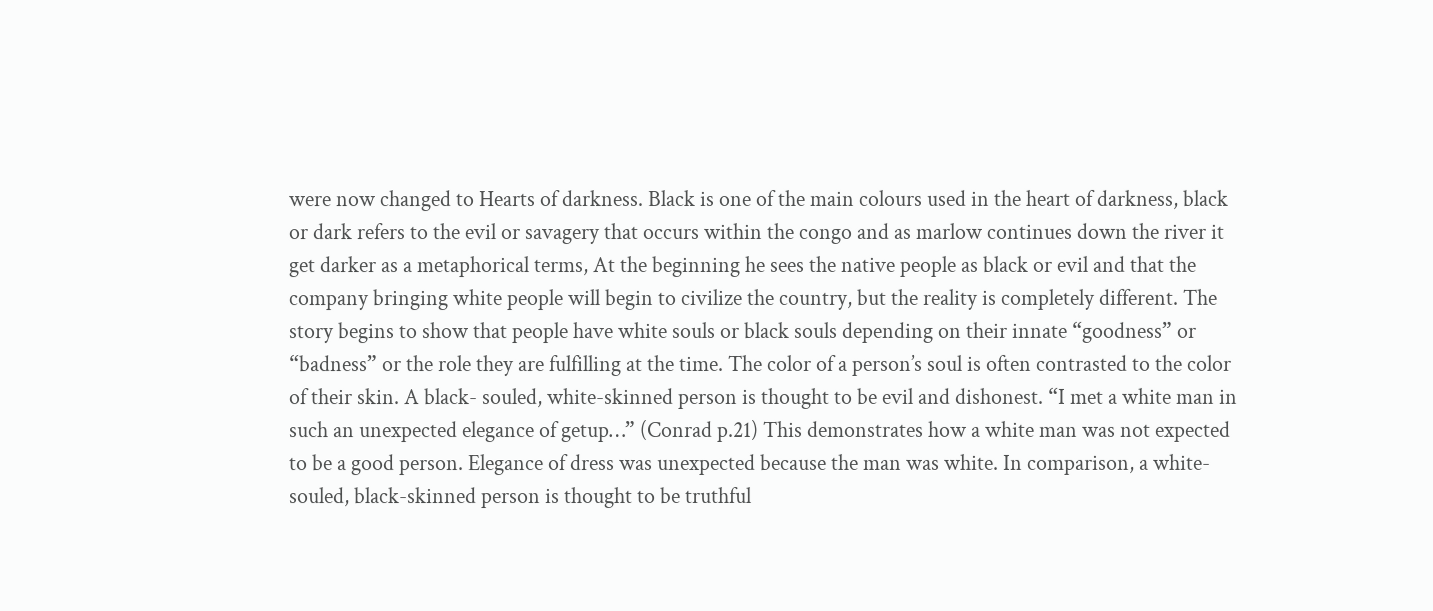were now changed to Hearts of darkness. Black is one of the main colours used in the heart of darkness, black or dark refers to the evil or savagery that occurs within the congo and as marlow continues down the river it get darker as a metaphorical terms, At the beginning he sees the native people as black or evil and that the company bringing white people will begin to civilize the country, but the reality is completely different. The story begins to show that people have white souls or black souls depending on their innate “goodness” or “badness” or the role they are fulfilling at the time. The color of a person’s soul is often contrasted to the color of their skin. A black- souled, white-skinned person is thought to be evil and dishonest. “I met a white man in such an unexpected elegance of getup…” (Conrad p.21) This demonstrates how a white man was not expected to be a good person. Elegance of dress was unexpected because the man was white. In comparison, a white-souled, black-skinned person is thought to be truthful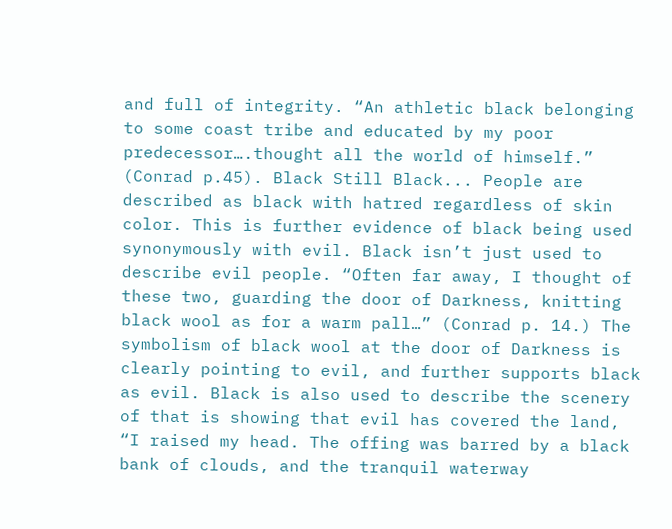and full of integrity. “An athletic black belonging to some coast tribe and educated by my poor predecessor….thought all the world of himself.” (Conrad p.45). Black Still Black... People are described as black with hatred regardless of skin color. This is further evidence of black being used synonymously with evil. Black isn’t just used to describe evil people. “Often far away, I thought of these two, guarding the door of Darkness, knitting black wool as for a warm pall…” (Conrad p. 14.) The symbolism of black wool at the door of Darkness is clearly pointing to evil, and further supports black as evil. Black is also used to describe the scenery of that is showing that evil has covered the land, “I raised my head. The offing was barred by a black bank of clouds, and the tranquil waterway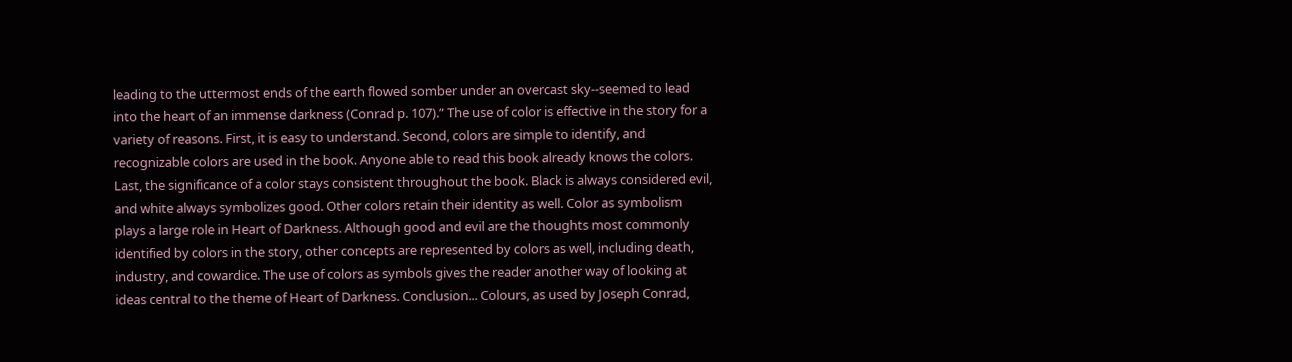leading to the uttermost ends of the earth flowed somber under an overcast sky--seemed to lead into the heart of an immense darkness (Conrad p. 107).” The use of color is effective in the story for a variety of reasons. First, it is easy to understand. Second, colors are simple to identify, and recognizable colors are used in the book. Anyone able to read this book already knows the colors. Last, the significance of a color stays consistent throughout the book. Black is always considered evil, and white always symbolizes good. Other colors retain their identity as well. Color as symbolism plays a large role in Heart of Darkness. Although good and evil are the thoughts most commonly identified by colors in the story, other concepts are represented by colors as well, including death, industry, and cowardice. The use of colors as symbols gives the reader another way of looking at ideas central to the theme of Heart of Darkness. Conclusion... Colours, as used by Joseph Conrad,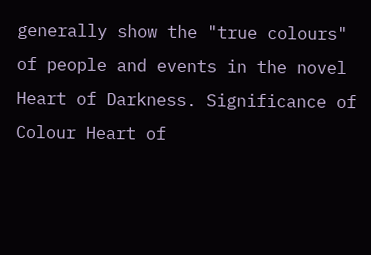generally show the "true colours" of people and events in the novel Heart of Darkness. Significance of Colour Heart of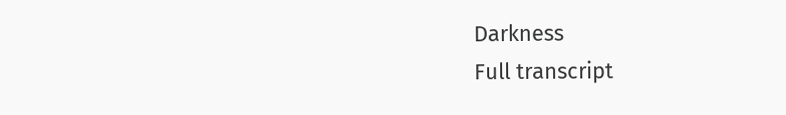Darkness
Full transcript